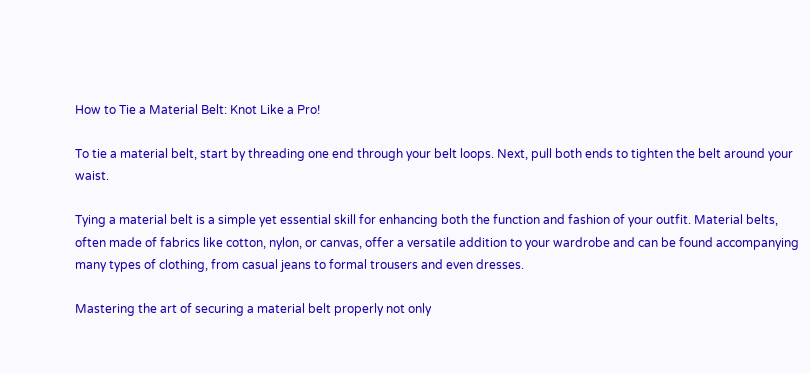How to Tie a Material Belt: Knot Like a Pro!

To tie a material belt, start by threading one end through your belt loops. Next, pull both ends to tighten the belt around your waist.

Tying a material belt is a simple yet essential skill for enhancing both the function and fashion of your outfit. Material belts, often made of fabrics like cotton, nylon, or canvas, offer a versatile addition to your wardrobe and can be found accompanying many types of clothing, from casual jeans to formal trousers and even dresses.

Mastering the art of securing a material belt properly not only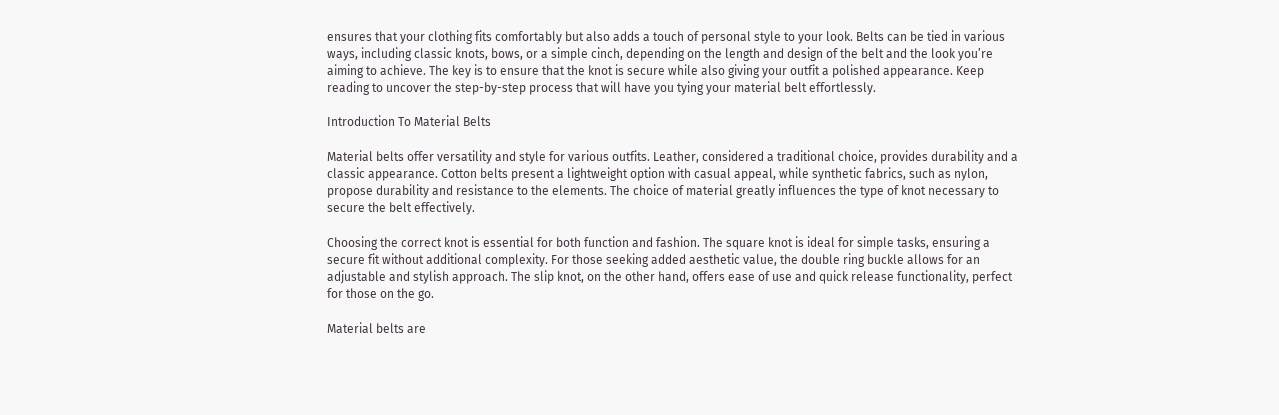ensures that your clothing fits comfortably but also adds a touch of personal style to your look. Belts can be tied in various ways, including classic knots, bows, or a simple cinch, depending on the length and design of the belt and the look you’re aiming to achieve. The key is to ensure that the knot is secure while also giving your outfit a polished appearance. Keep reading to uncover the step-by-step process that will have you tying your material belt effortlessly.

Introduction To Material Belts

Material belts offer versatility and style for various outfits. Leather, considered a traditional choice, provides durability and a classic appearance. Cotton belts present a lightweight option with casual appeal, while synthetic fabrics, such as nylon, propose durability and resistance to the elements. The choice of material greatly influences the type of knot necessary to secure the belt effectively.

Choosing the correct knot is essential for both function and fashion. The square knot is ideal for simple tasks, ensuring a secure fit without additional complexity. For those seeking added aesthetic value, the double ring buckle allows for an adjustable and stylish approach. The slip knot, on the other hand, offers ease of use and quick release functionality, perfect for those on the go.

Material belts are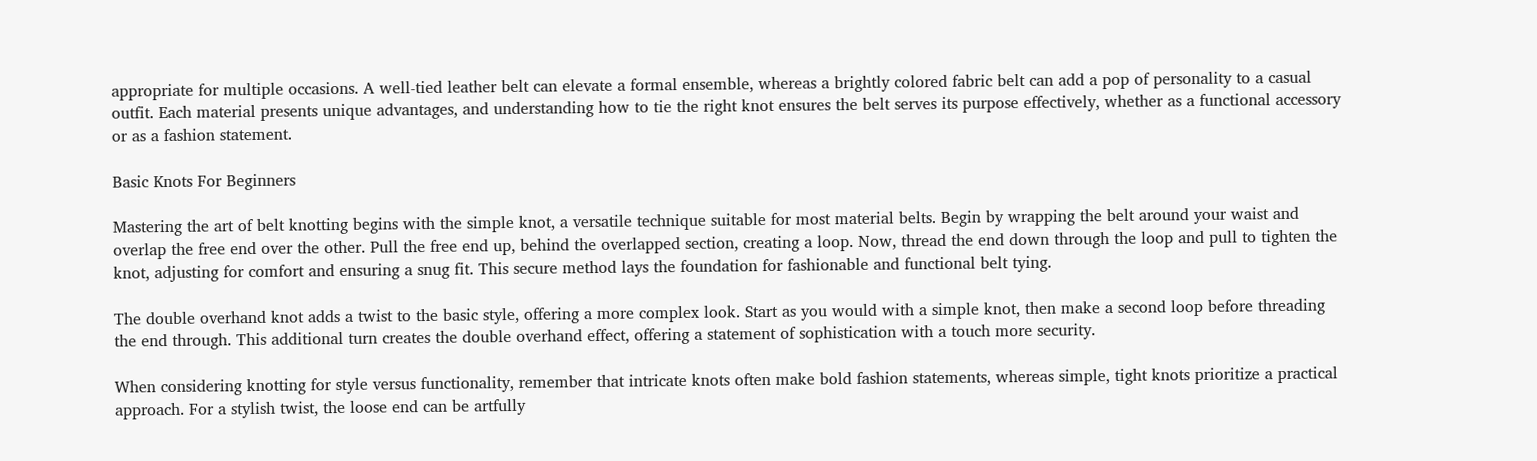appropriate for multiple occasions. A well-tied leather belt can elevate a formal ensemble, whereas a brightly colored fabric belt can add a pop of personality to a casual outfit. Each material presents unique advantages, and understanding how to tie the right knot ensures the belt serves its purpose effectively, whether as a functional accessory or as a fashion statement.

Basic Knots For Beginners

Mastering the art of belt knotting begins with the simple knot, a versatile technique suitable for most material belts. Begin by wrapping the belt around your waist and overlap the free end over the other. Pull the free end up, behind the overlapped section, creating a loop. Now, thread the end down through the loop and pull to tighten the knot, adjusting for comfort and ensuring a snug fit. This secure method lays the foundation for fashionable and functional belt tying.

The double overhand knot adds a twist to the basic style, offering a more complex look. Start as you would with a simple knot, then make a second loop before threading the end through. This additional turn creates the double overhand effect, offering a statement of sophistication with a touch more security.

When considering knotting for style versus functionality, remember that intricate knots often make bold fashion statements, whereas simple, tight knots prioritize a practical approach. For a stylish twist, the loose end can be artfully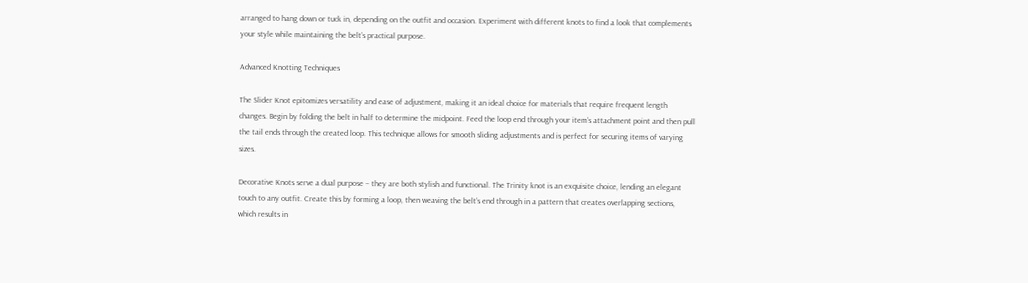arranged to hang down or tuck in, depending on the outfit and occasion. Experiment with different knots to find a look that complements your style while maintaining the belt’s practical purpose.

Advanced Knotting Techniques

The Slider Knot epitomizes versatility and ease of adjustment, making it an ideal choice for materials that require frequent length changes. Begin by folding the belt in half to determine the midpoint. Feed the loop end through your item’s attachment point and then pull the tail ends through the created loop. This technique allows for smooth sliding adjustments and is perfect for securing items of varying sizes.

Decorative Knots serve a dual purpose – they are both stylish and functional. The Trinity knot is an exquisite choice, lending an elegant touch to any outfit. Create this by forming a loop, then weaving the belt’s end through in a pattern that creates overlapping sections, which results in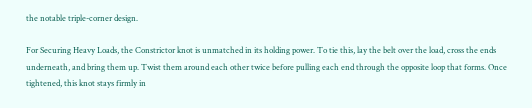the notable triple-corner design.

For Securing Heavy Loads, the Constrictor knot is unmatched in its holding power. To tie this, lay the belt over the load, cross the ends underneath, and bring them up. Twist them around each other twice before pulling each end through the opposite loop that forms. Once tightened, this knot stays firmly in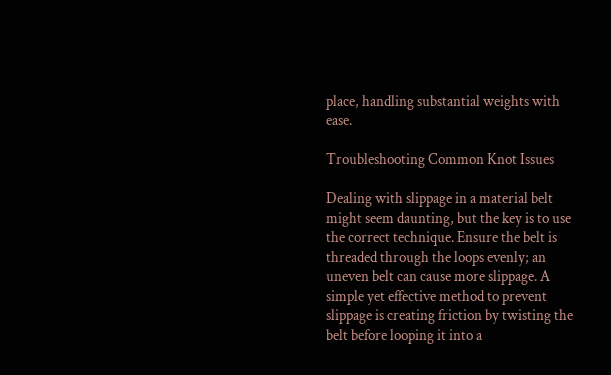place, handling substantial weights with ease.

Troubleshooting Common Knot Issues

Dealing with slippage in a material belt might seem daunting, but the key is to use the correct technique. Ensure the belt is threaded through the loops evenly; an uneven belt can cause more slippage. A simple yet effective method to prevent slippage is creating friction by twisting the belt before looping it into a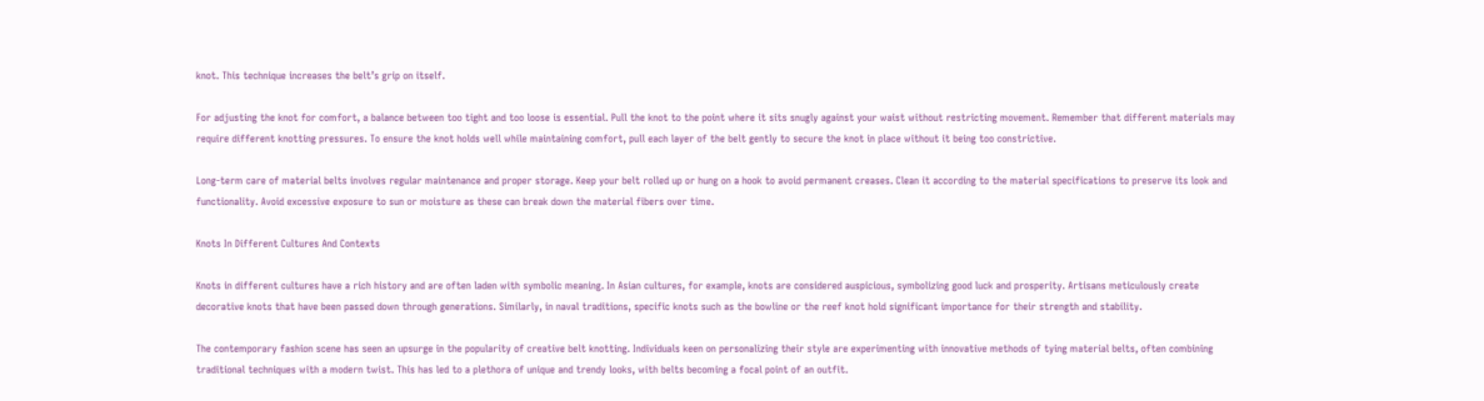knot. This technique increases the belt’s grip on itself.

For adjusting the knot for comfort, a balance between too tight and too loose is essential. Pull the knot to the point where it sits snugly against your waist without restricting movement. Remember that different materials may require different knotting pressures. To ensure the knot holds well while maintaining comfort, pull each layer of the belt gently to secure the knot in place without it being too constrictive.

Long-term care of material belts involves regular maintenance and proper storage. Keep your belt rolled up or hung on a hook to avoid permanent creases. Clean it according to the material specifications to preserve its look and functionality. Avoid excessive exposure to sun or moisture as these can break down the material fibers over time.

Knots In Different Cultures And Contexts

Knots in different cultures have a rich history and are often laden with symbolic meaning. In Asian cultures, for example, knots are considered auspicious, symbolizing good luck and prosperity. Artisans meticulously create decorative knots that have been passed down through generations. Similarly, in naval traditions, specific knots such as the bowline or the reef knot hold significant importance for their strength and stability.

The contemporary fashion scene has seen an upsurge in the popularity of creative belt knotting. Individuals keen on personalizing their style are experimenting with innovative methods of tying material belts, often combining traditional techniques with a modern twist. This has led to a plethora of unique and trendy looks, with belts becoming a focal point of an outfit.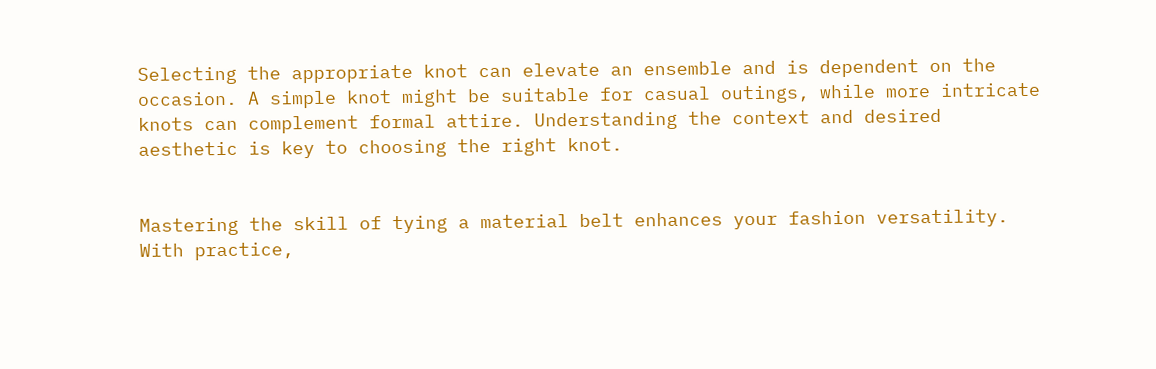Selecting the appropriate knot can elevate an ensemble and is dependent on the occasion. A simple knot might be suitable for casual outings, while more intricate knots can complement formal attire. Understanding the context and desired aesthetic is key to choosing the right knot.


Mastering the skill of tying a material belt enhances your fashion versatility. With practice,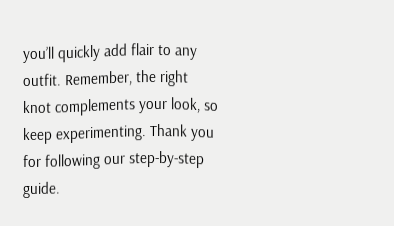you’ll quickly add flair to any outfit. Remember, the right knot complements your look, so keep experimenting. Thank you for following our step-by-step guide.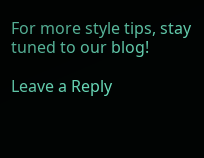For more style tips, stay tuned to our blog!

Leave a Reply